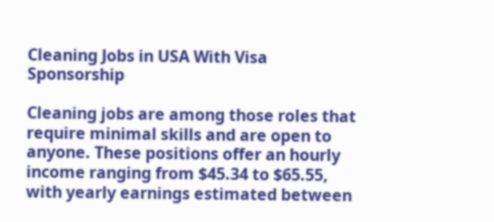Cleaning Jobs in USA With Visa Sponsorship

Cleaning jobs are among those roles that require minimal skills and are open to anyone. These positions offer an hourly income ranging from $45.34 to $65.55, with yearly earnings estimated between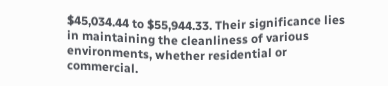$45,034.44 to $55,944.33. Their significance lies in maintaining the cleanliness of various environments, whether residential or commercial.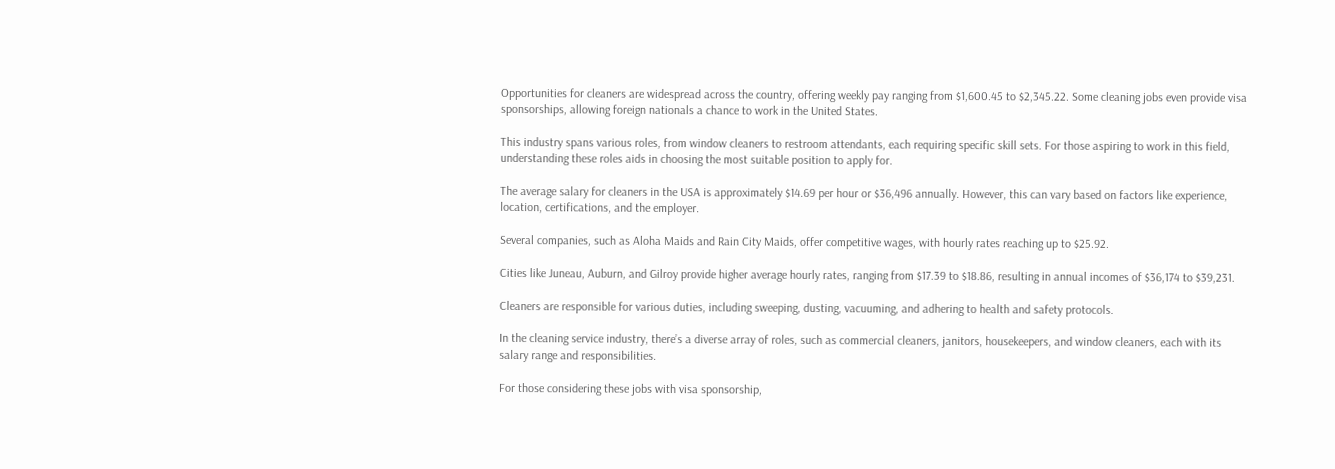Opportunities for cleaners are widespread across the country, offering weekly pay ranging from $1,600.45 to $2,345.22. Some cleaning jobs even provide visa sponsorships, allowing foreign nationals a chance to work in the United States.

This industry spans various roles, from window cleaners to restroom attendants, each requiring specific skill sets. For those aspiring to work in this field, understanding these roles aids in choosing the most suitable position to apply for.

The average salary for cleaners in the USA is approximately $14.69 per hour or $36,496 annually. However, this can vary based on factors like experience, location, certifications, and the employer.

Several companies, such as Aloha Maids and Rain City Maids, offer competitive wages, with hourly rates reaching up to $25.92.

Cities like Juneau, Auburn, and Gilroy provide higher average hourly rates, ranging from $17.39 to $18.86, resulting in annual incomes of $36,174 to $39,231.

Cleaners are responsible for various duties, including sweeping, dusting, vacuuming, and adhering to health and safety protocols.

In the cleaning service industry, there’s a diverse array of roles, such as commercial cleaners, janitors, housekeepers, and window cleaners, each with its salary range and responsibilities.

For those considering these jobs with visa sponsorship,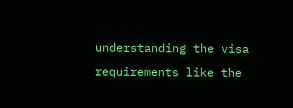understanding the visa requirements like the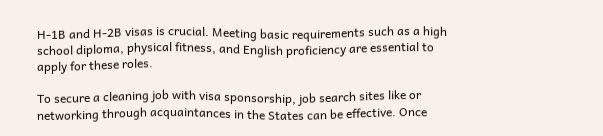H-1B and H-2B visas is crucial. Meeting basic requirements such as a high school diploma, physical fitness, and English proficiency are essential to apply for these roles.

To secure a cleaning job with visa sponsorship, job search sites like or networking through acquaintances in the States can be effective. Once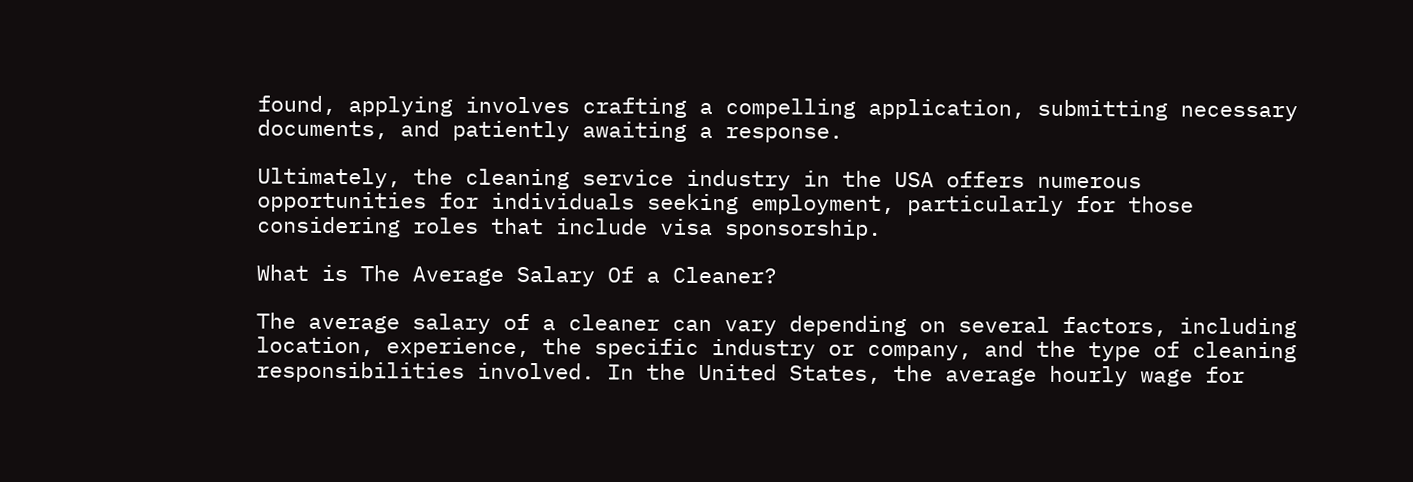found, applying involves crafting a compelling application, submitting necessary documents, and patiently awaiting a response.

Ultimately, the cleaning service industry in the USA offers numerous opportunities for individuals seeking employment, particularly for those considering roles that include visa sponsorship.

What is The Average Salary Of a Cleaner?

The average salary of a cleaner can vary depending on several factors, including location, experience, the specific industry or company, and the type of cleaning responsibilities involved. In the United States, the average hourly wage for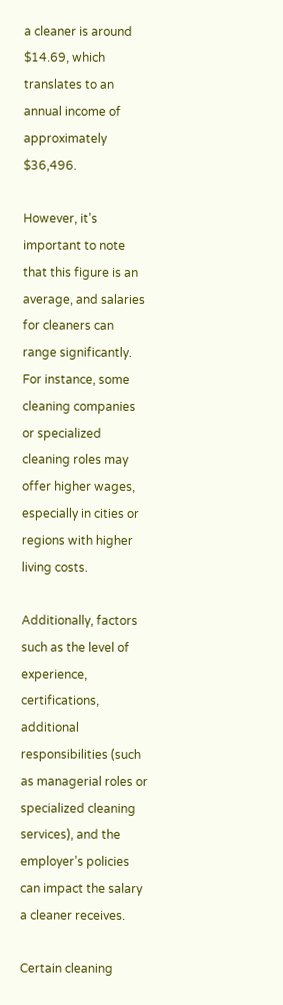a cleaner is around $14.69, which translates to an annual income of approximately $36,496.

However, it’s important to note that this figure is an average, and salaries for cleaners can range significantly. For instance, some cleaning companies or specialized cleaning roles may offer higher wages, especially in cities or regions with higher living costs.

Additionally, factors such as the level of experience, certifications, additional responsibilities (such as managerial roles or specialized cleaning services), and the employer’s policies can impact the salary a cleaner receives.

Certain cleaning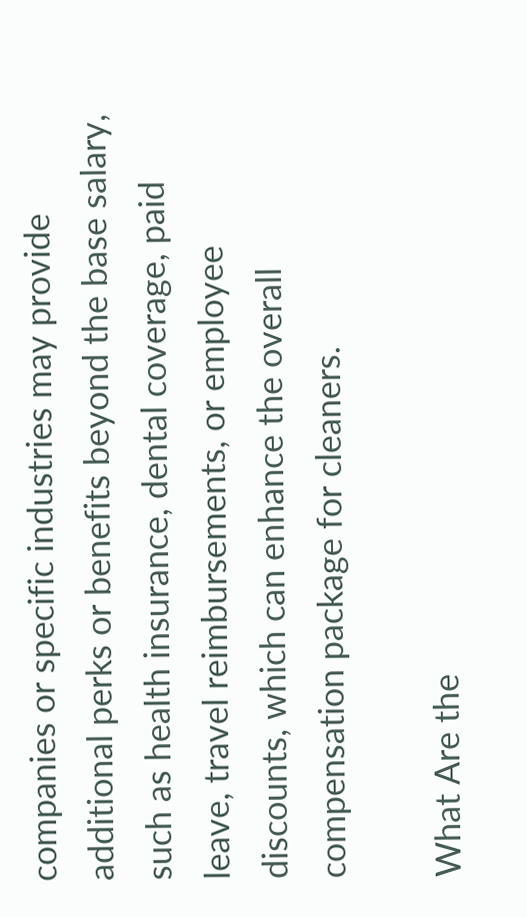companies or specific industries may provide additional perks or benefits beyond the base salary, such as health insurance, dental coverage, paid leave, travel reimbursements, or employee discounts, which can enhance the overall compensation package for cleaners.

What Are the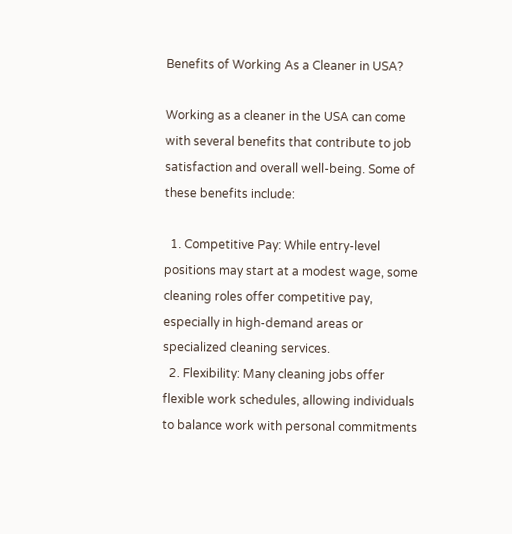Benefits of Working As a Cleaner in USA?

Working as a cleaner in the USA can come with several benefits that contribute to job satisfaction and overall well-being. Some of these benefits include:

  1. Competitive Pay: While entry-level positions may start at a modest wage, some cleaning roles offer competitive pay, especially in high-demand areas or specialized cleaning services.
  2. Flexibility: Many cleaning jobs offer flexible work schedules, allowing individuals to balance work with personal commitments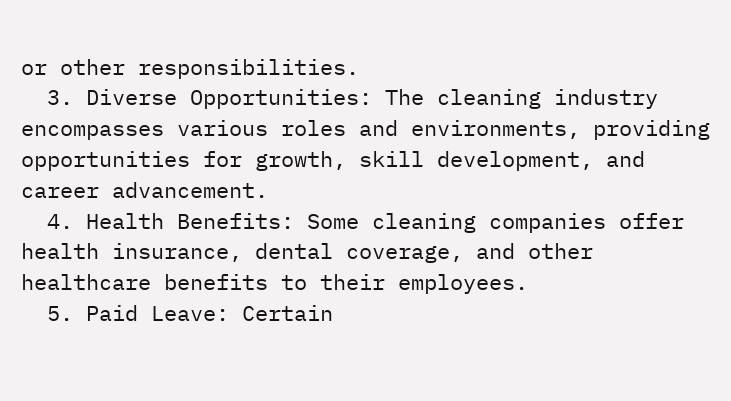or other responsibilities.
  3. Diverse Opportunities: The cleaning industry encompasses various roles and environments, providing opportunities for growth, skill development, and career advancement.
  4. Health Benefits: Some cleaning companies offer health insurance, dental coverage, and other healthcare benefits to their employees.
  5. Paid Leave: Certain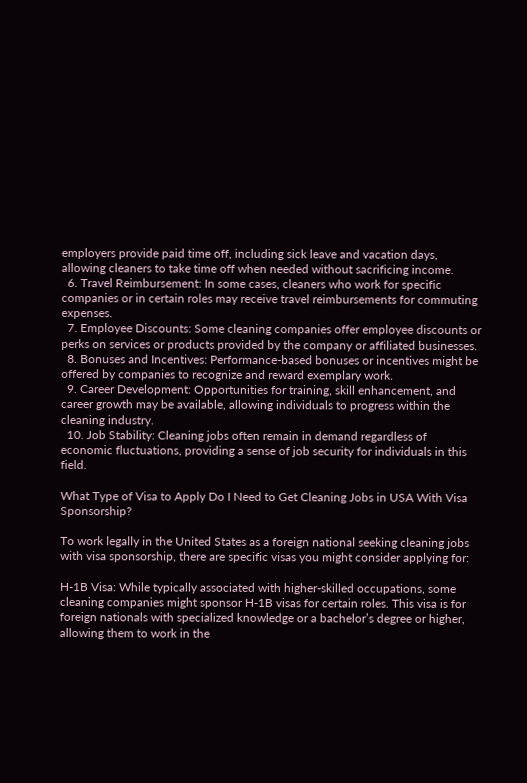employers provide paid time off, including sick leave and vacation days, allowing cleaners to take time off when needed without sacrificing income.
  6. Travel Reimbursement: In some cases, cleaners who work for specific companies or in certain roles may receive travel reimbursements for commuting expenses.
  7. Employee Discounts: Some cleaning companies offer employee discounts or perks on services or products provided by the company or affiliated businesses.
  8. Bonuses and Incentives: Performance-based bonuses or incentives might be offered by companies to recognize and reward exemplary work.
  9. Career Development: Opportunities for training, skill enhancement, and career growth may be available, allowing individuals to progress within the cleaning industry.
  10. Job Stability: Cleaning jobs often remain in demand regardless of economic fluctuations, providing a sense of job security for individuals in this field.

What Type of Visa to Apply Do I Need to Get Cleaning Jobs in USA With Visa Sponsorship?

To work legally in the United States as a foreign national seeking cleaning jobs with visa sponsorship, there are specific visas you might consider applying for:

H-1B Visa: While typically associated with higher-skilled occupations, some cleaning companies might sponsor H-1B visas for certain roles. This visa is for foreign nationals with specialized knowledge or a bachelor’s degree or higher, allowing them to work in the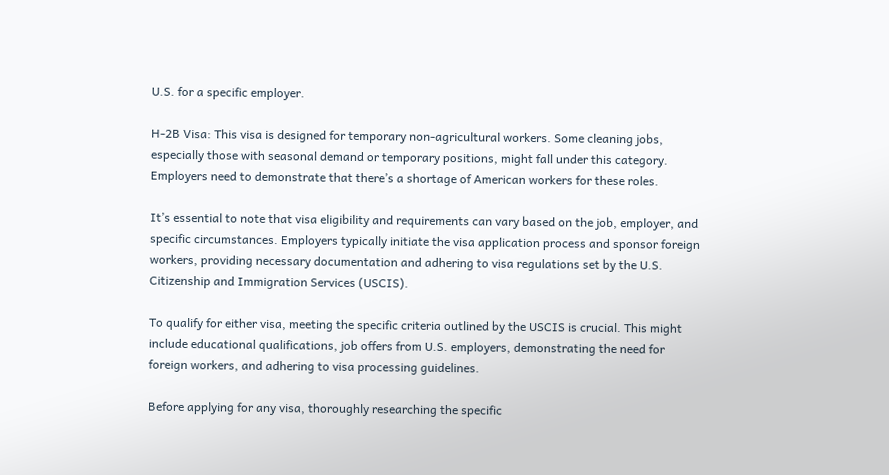U.S. for a specific employer.

H-2B Visa: This visa is designed for temporary non-agricultural workers. Some cleaning jobs, especially those with seasonal demand or temporary positions, might fall under this category. Employers need to demonstrate that there’s a shortage of American workers for these roles.

It’s essential to note that visa eligibility and requirements can vary based on the job, employer, and specific circumstances. Employers typically initiate the visa application process and sponsor foreign workers, providing necessary documentation and adhering to visa regulations set by the U.S. Citizenship and Immigration Services (USCIS).

To qualify for either visa, meeting the specific criteria outlined by the USCIS is crucial. This might include educational qualifications, job offers from U.S. employers, demonstrating the need for foreign workers, and adhering to visa processing guidelines.

Before applying for any visa, thoroughly researching the specific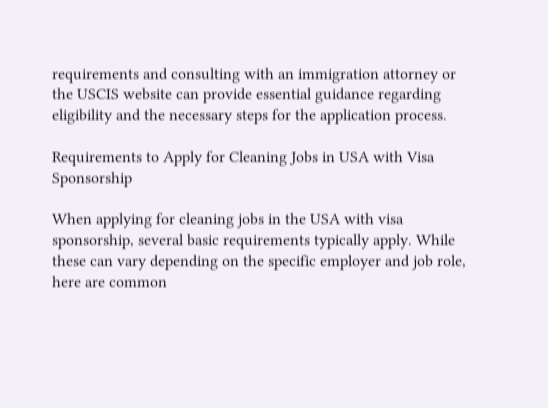requirements and consulting with an immigration attorney or the USCIS website can provide essential guidance regarding eligibility and the necessary steps for the application process.

Requirements to Apply for Cleaning Jobs in USA with Visa Sponsorship

When applying for cleaning jobs in the USA with visa sponsorship, several basic requirements typically apply. While these can vary depending on the specific employer and job role, here are common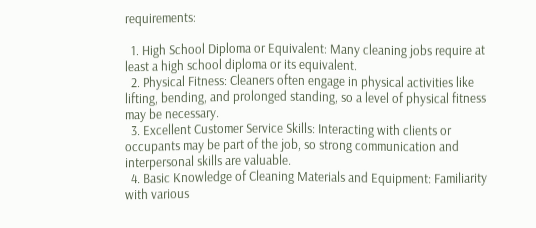requirements:

  1. High School Diploma or Equivalent: Many cleaning jobs require at least a high school diploma or its equivalent.
  2. Physical Fitness: Cleaners often engage in physical activities like lifting, bending, and prolonged standing, so a level of physical fitness may be necessary.
  3. Excellent Customer Service Skills: Interacting with clients or occupants may be part of the job, so strong communication and interpersonal skills are valuable.
  4. Basic Knowledge of Cleaning Materials and Equipment: Familiarity with various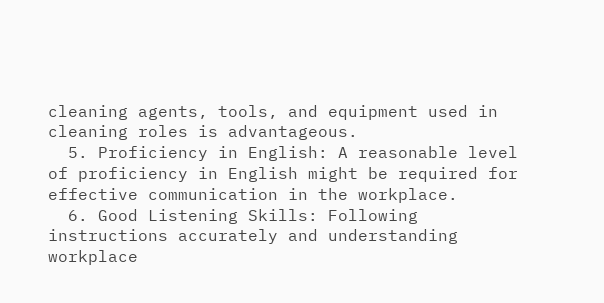cleaning agents, tools, and equipment used in cleaning roles is advantageous.
  5. Proficiency in English: A reasonable level of proficiency in English might be required for effective communication in the workplace.
  6. Good Listening Skills: Following instructions accurately and understanding workplace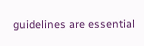guidelines are essential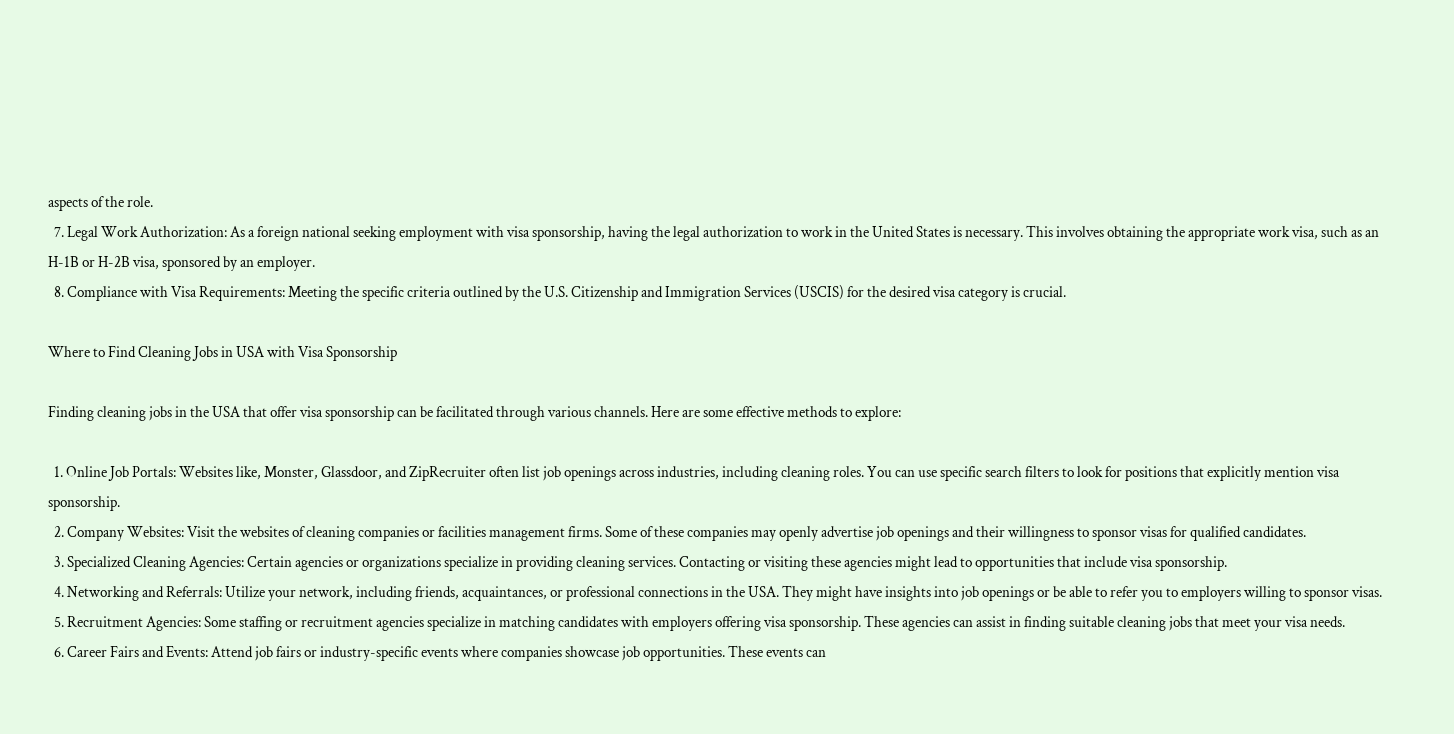aspects of the role.
  7. Legal Work Authorization: As a foreign national seeking employment with visa sponsorship, having the legal authorization to work in the United States is necessary. This involves obtaining the appropriate work visa, such as an H-1B or H-2B visa, sponsored by an employer.
  8. Compliance with Visa Requirements: Meeting the specific criteria outlined by the U.S. Citizenship and Immigration Services (USCIS) for the desired visa category is crucial.

Where to Find Cleaning Jobs in USA with Visa Sponsorship

Finding cleaning jobs in the USA that offer visa sponsorship can be facilitated through various channels. Here are some effective methods to explore:

  1. Online Job Portals: Websites like, Monster, Glassdoor, and ZipRecruiter often list job openings across industries, including cleaning roles. You can use specific search filters to look for positions that explicitly mention visa sponsorship.
  2. Company Websites: Visit the websites of cleaning companies or facilities management firms. Some of these companies may openly advertise job openings and their willingness to sponsor visas for qualified candidates.
  3. Specialized Cleaning Agencies: Certain agencies or organizations specialize in providing cleaning services. Contacting or visiting these agencies might lead to opportunities that include visa sponsorship.
  4. Networking and Referrals: Utilize your network, including friends, acquaintances, or professional connections in the USA. They might have insights into job openings or be able to refer you to employers willing to sponsor visas.
  5. Recruitment Agencies: Some staffing or recruitment agencies specialize in matching candidates with employers offering visa sponsorship. These agencies can assist in finding suitable cleaning jobs that meet your visa needs.
  6. Career Fairs and Events: Attend job fairs or industry-specific events where companies showcase job opportunities. These events can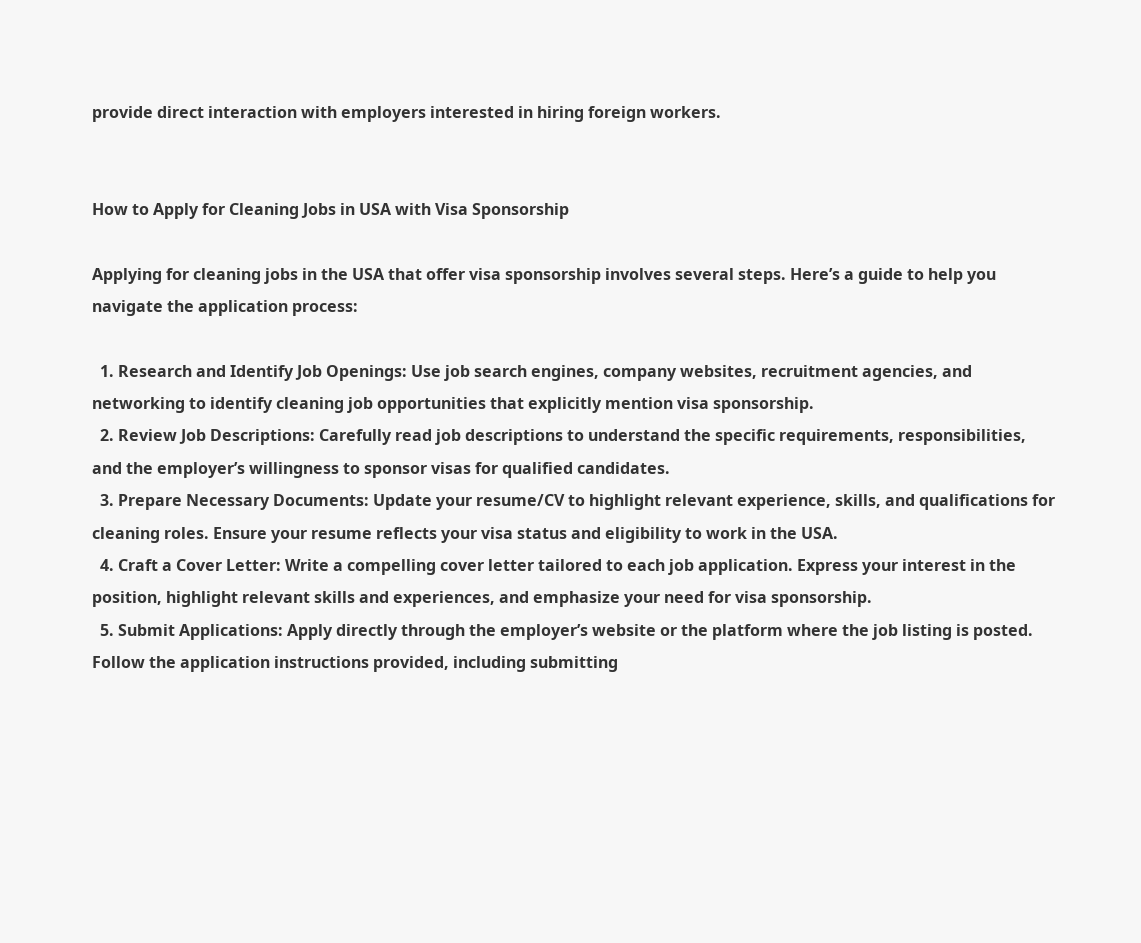provide direct interaction with employers interested in hiring foreign workers.


How to Apply for Cleaning Jobs in USA with Visa Sponsorship

Applying for cleaning jobs in the USA that offer visa sponsorship involves several steps. Here’s a guide to help you navigate the application process:

  1. Research and Identify Job Openings: Use job search engines, company websites, recruitment agencies, and networking to identify cleaning job opportunities that explicitly mention visa sponsorship.
  2. Review Job Descriptions: Carefully read job descriptions to understand the specific requirements, responsibilities, and the employer’s willingness to sponsor visas for qualified candidates.
  3. Prepare Necessary Documents: Update your resume/CV to highlight relevant experience, skills, and qualifications for cleaning roles. Ensure your resume reflects your visa status and eligibility to work in the USA.
  4. Craft a Cover Letter: Write a compelling cover letter tailored to each job application. Express your interest in the position, highlight relevant skills and experiences, and emphasize your need for visa sponsorship.
  5. Submit Applications: Apply directly through the employer’s website or the platform where the job listing is posted. Follow the application instructions provided, including submitting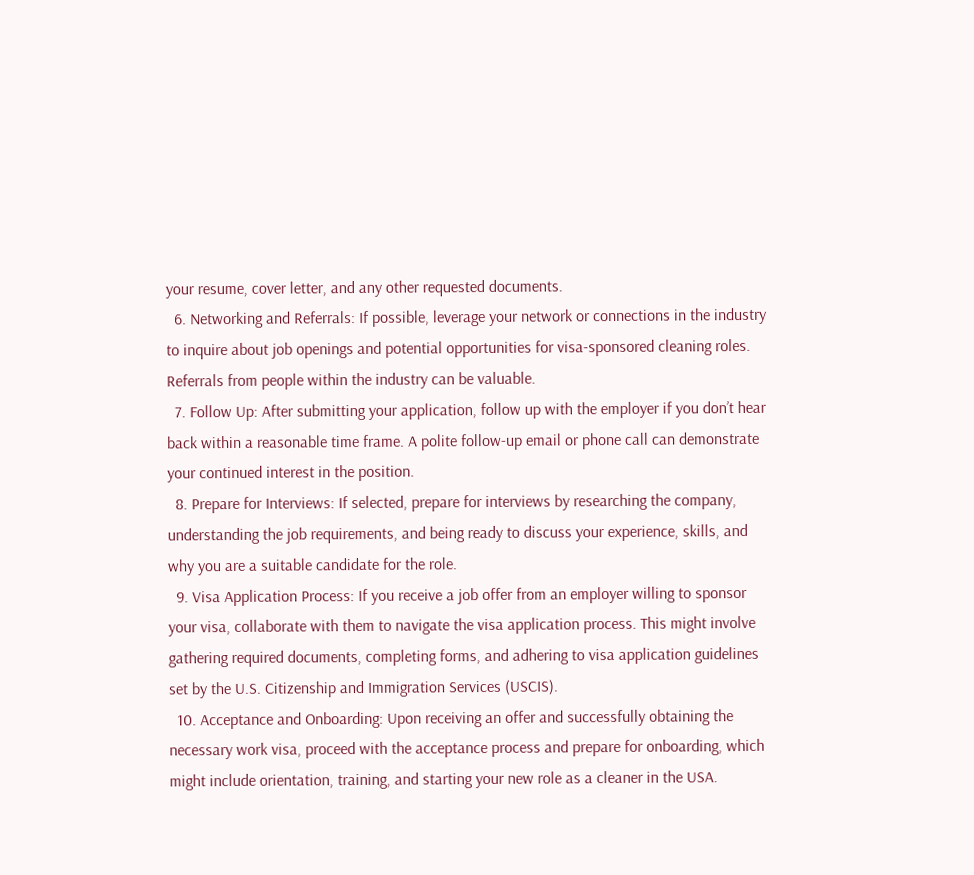your resume, cover letter, and any other requested documents.
  6. Networking and Referrals: If possible, leverage your network or connections in the industry to inquire about job openings and potential opportunities for visa-sponsored cleaning roles. Referrals from people within the industry can be valuable.
  7. Follow Up: After submitting your application, follow up with the employer if you don’t hear back within a reasonable time frame. A polite follow-up email or phone call can demonstrate your continued interest in the position.
  8. Prepare for Interviews: If selected, prepare for interviews by researching the company, understanding the job requirements, and being ready to discuss your experience, skills, and why you are a suitable candidate for the role.
  9. Visa Application Process: If you receive a job offer from an employer willing to sponsor your visa, collaborate with them to navigate the visa application process. This might involve gathering required documents, completing forms, and adhering to visa application guidelines set by the U.S. Citizenship and Immigration Services (USCIS).
  10. Acceptance and Onboarding: Upon receiving an offer and successfully obtaining the necessary work visa, proceed with the acceptance process and prepare for onboarding, which might include orientation, training, and starting your new role as a cleaner in the USA.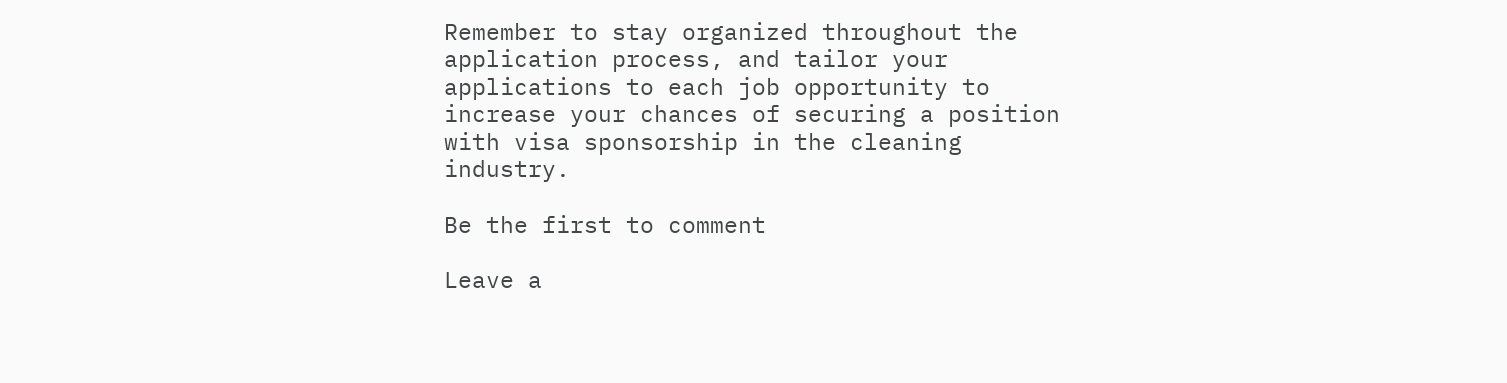Remember to stay organized throughout the application process, and tailor your applications to each job opportunity to increase your chances of securing a position with visa sponsorship in the cleaning industry.

Be the first to comment

Leave a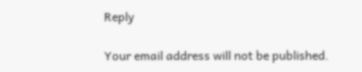Reply

Your email address will not be published.